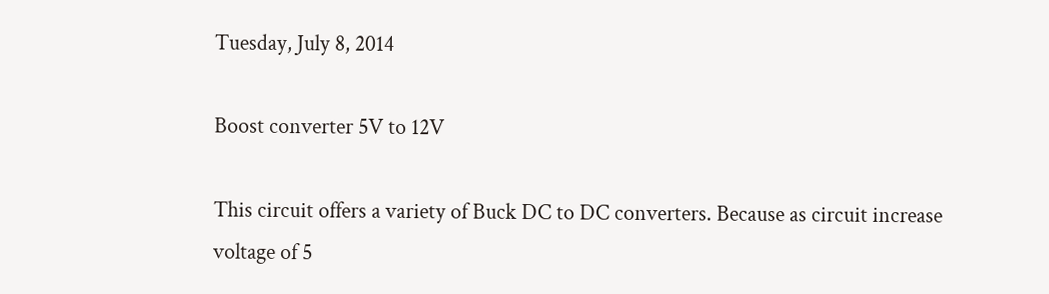Tuesday, July 8, 2014

Boost converter 5V to 12V

This circuit offers a variety of Buck DC to DC converters. Because as circuit increase voltage of 5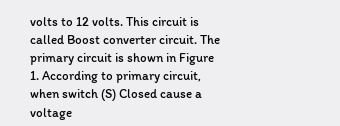volts to 12 volts. This circuit is called Boost converter circuit. The primary circuit is shown in Figure 1. According to primary circuit, when switch (S) Closed cause a voltage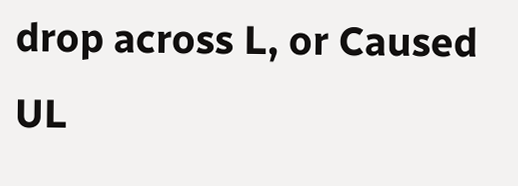drop across L, or Caused UL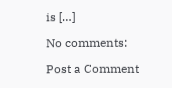is […]

No comments:

Post a Comment